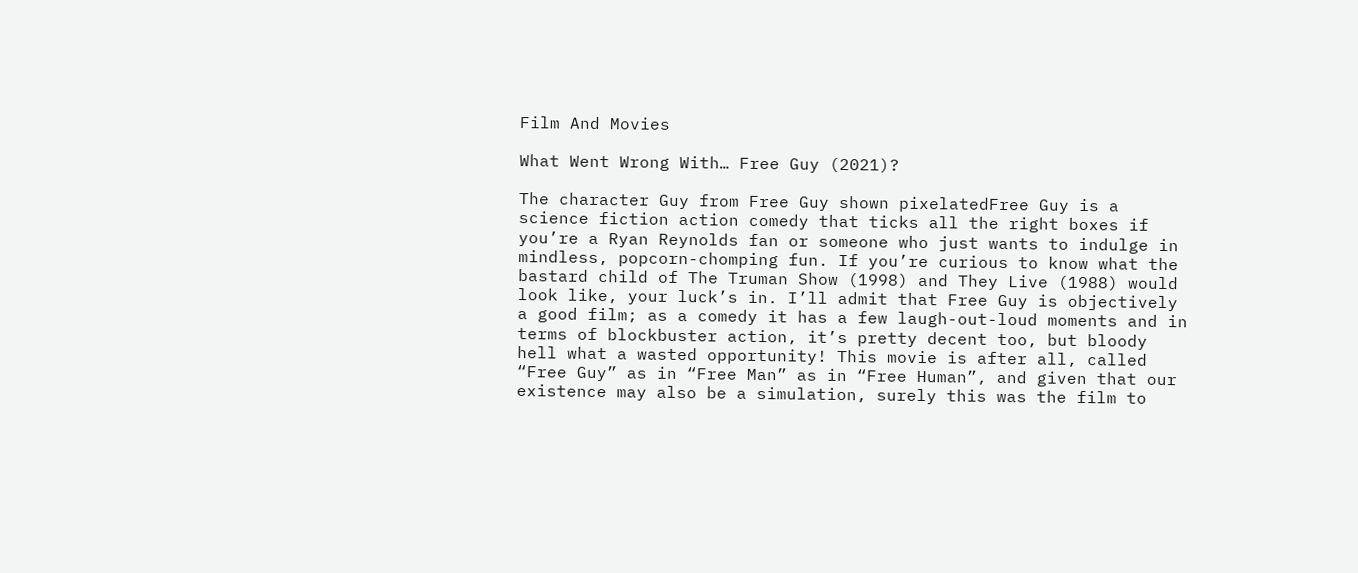Film And Movies

What Went Wrong With… Free Guy (2021)?

The character Guy from Free Guy shown pixelatedFree Guy is a science fiction action comedy that ticks all the right boxes if you’re a Ryan Reynolds fan or someone who just wants to indulge in mindless, popcorn-chomping fun. If you’re curious to know what the bastard child of The Truman Show (1998) and They Live (1988) would look like, your luck’s in. I’ll admit that Free Guy is objectively a good film; as a comedy it has a few laugh-out-loud moments and in terms of blockbuster action, it’s pretty decent too, but bloody hell what a wasted opportunity! This movie is after all, called “Free Guy” as in “Free Man” as in “Free Human”, and given that our existence may also be a simulation, surely this was the film to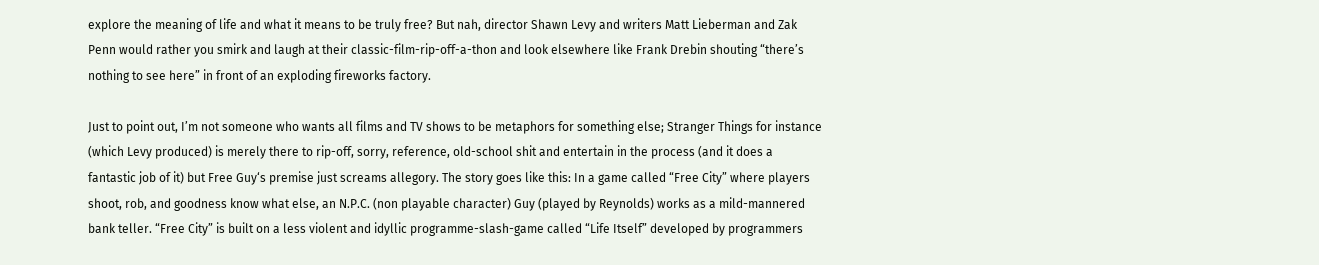explore the meaning of life and what it means to be truly free? But nah, director Shawn Levy and writers Matt Lieberman and Zak Penn would rather you smirk and laugh at their classic-film-rip-off-a-thon and look elsewhere like Frank Drebin shouting “there’s nothing to see here” in front of an exploding fireworks factory.

Just to point out, I’m not someone who wants all films and TV shows to be metaphors for something else; Stranger Things for instance (which Levy produced) is merely there to rip-off, sorry, reference, old-school shit and entertain in the process (and it does a fantastic job of it) but Free Guy‘s premise just screams allegory. The story goes like this: In a game called “Free City” where players shoot, rob, and goodness know what else, an N.P.C. (non playable character) Guy (played by Reynolds) works as a mild-mannered bank teller. “Free City” is built on a less violent and idyllic programme-slash-game called “Life Itself” developed by programmers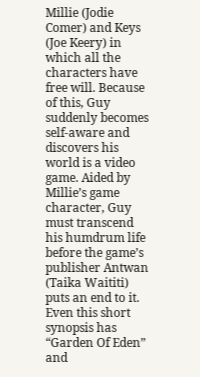Millie (Jodie Comer) and Keys (Joe Keery) in which all the characters have free will. Because of this, Guy suddenly becomes self-aware and discovers his world is a video game. Aided by Millie’s game character, Guy must transcend his humdrum life before the game’s publisher Antwan (Taika Waititi) puts an end to it. Even this short synopsis has “Garden Of Eden” and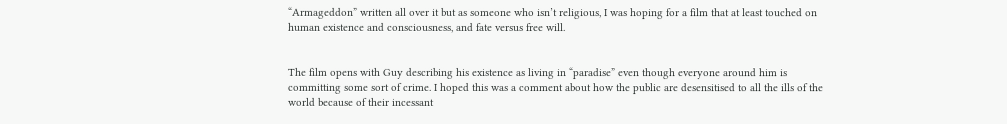“Armageddon” written all over it but as someone who isn’t religious, I was hoping for a film that at least touched on human existence and consciousness, and fate versus free will.


The film opens with Guy describing his existence as living in “paradise” even though everyone around him is committing some sort of crime. I hoped this was a comment about how the public are desensitised to all the ills of the world because of their incessant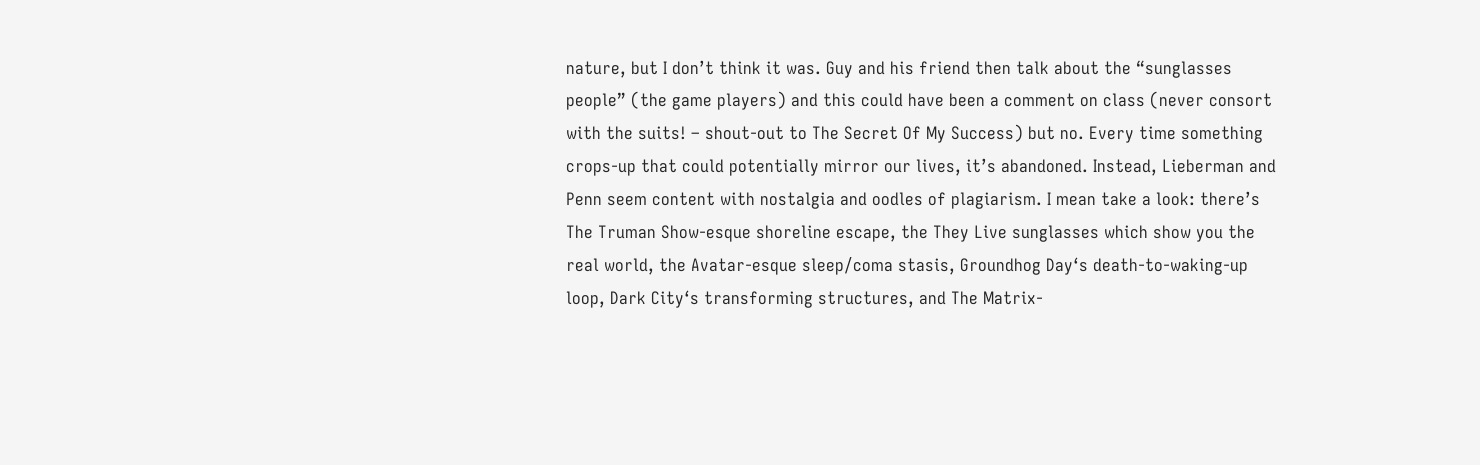nature, but I don’t think it was. Guy and his friend then talk about the “sunglasses people” (the game players) and this could have been a comment on class (never consort with the suits! – shout-out to The Secret Of My Success) but no. Every time something crops-up that could potentially mirror our lives, it’s abandoned. Instead, Lieberman and Penn seem content with nostalgia and oodles of plagiarism. I mean take a look: there’s The Truman Show-esque shoreline escape, the They Live sunglasses which show you the real world, the Avatar-esque sleep/coma stasis, Groundhog Day‘s death-to-waking-up loop, Dark City‘s transforming structures, and The Matrix-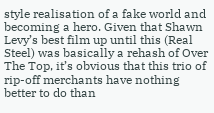style realisation of a fake world and becoming a hero. Given that Shawn Levy’s best film up until this (Real Steel) was basically a rehash of Over The Top, it’s obvious that this trio of rip-off merchants have nothing better to do than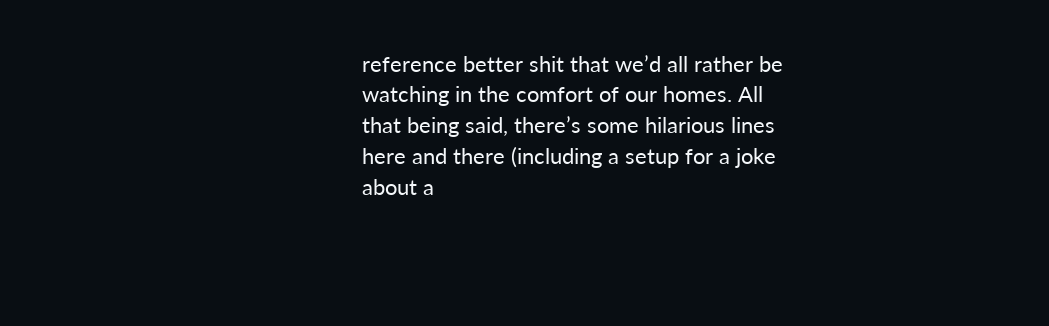reference better shit that we’d all rather be watching in the comfort of our homes. All that being said, there’s some hilarious lines here and there (including a setup for a joke about a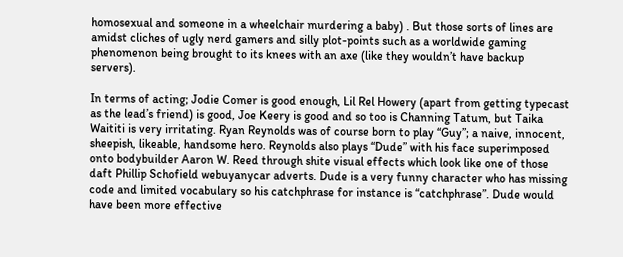homosexual and someone in a wheelchair murdering a baby) . But those sorts of lines are amidst cliches of ugly nerd gamers and silly plot-points such as a worldwide gaming phenomenon being brought to its knees with an axe (like they wouldn’t have backup servers).

In terms of acting; Jodie Comer is good enough, Lil Rel Howery (apart from getting typecast as the lead’s friend) is good, Joe Keery is good and so too is Channing Tatum, but Taika Waititi is very irritating. Ryan Reynolds was of course born to play “Guy”; a naive, innocent, sheepish, likeable, handsome hero. Reynolds also plays “Dude” with his face superimposed onto bodybuilder Aaron W. Reed through shite visual effects which look like one of those daft Phillip Schofield webuyanycar adverts. Dude is a very funny character who has missing code and limited vocabulary so his catchphrase for instance is “catchphrase”. Dude would have been more effective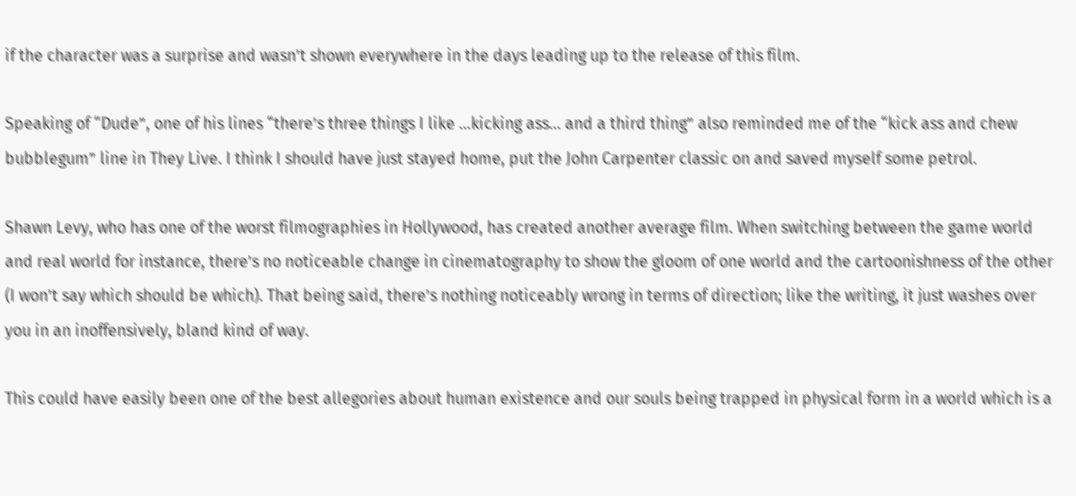if the character was a surprise and wasn’t shown everywhere in the days leading up to the release of this film.

Speaking of “Dude”, one of his lines “there’s three things I like …kicking ass… and a third thing” also reminded me of the “kick ass and chew bubblegum” line in They Live. I think I should have just stayed home, put the John Carpenter classic on and saved myself some petrol.

Shawn Levy, who has one of the worst filmographies in Hollywood, has created another average film. When switching between the game world and real world for instance, there’s no noticeable change in cinematography to show the gloom of one world and the cartoonishness of the other (I won’t say which should be which). That being said, there’s nothing noticeably wrong in terms of direction; like the writing, it just washes over you in an inoffensively, bland kind of way.

This could have easily been one of the best allegories about human existence and our souls being trapped in physical form in a world which is a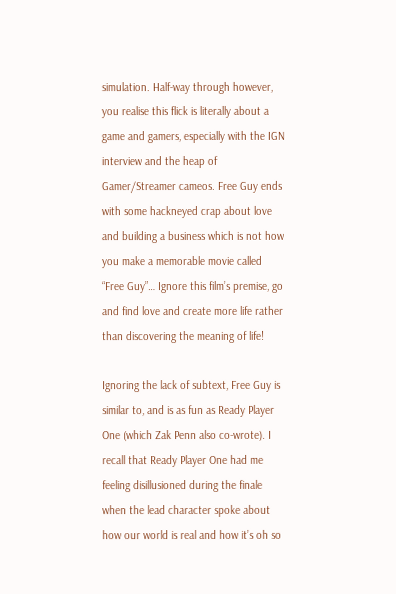simulation. Half-way through however, you realise this flick is literally about a game and gamers, especially with the IGN interview and the heap of Gamer/Streamer cameos. Free Guy ends with some hackneyed crap about love and building a business which is not how you make a memorable movie called “Free Guy”… Ignore this film’s premise, go and find love and create more life rather than discovering the meaning of life!

Ignoring the lack of subtext, Free Guy is similar to, and is as fun as Ready Player One (which Zak Penn also co-wrote). I recall that Ready Player One had me feeling disillusioned during the finale when the lead character spoke about how our world is real and how it’s oh so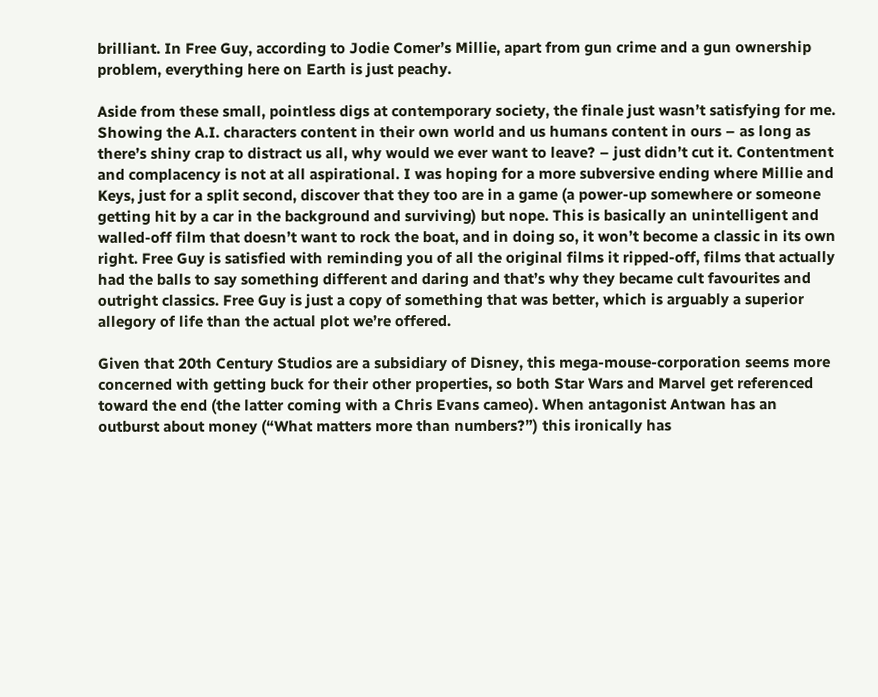brilliant. In Free Guy, according to Jodie Comer’s Millie, apart from gun crime and a gun ownership problem, everything here on Earth is just peachy.

Aside from these small, pointless digs at contemporary society, the finale just wasn’t satisfying for me. Showing the A.I. characters content in their own world and us humans content in ours – as long as there’s shiny crap to distract us all, why would we ever want to leave? – just didn’t cut it. Contentment and complacency is not at all aspirational. I was hoping for a more subversive ending where Millie and Keys, just for a split second, discover that they too are in a game (a power-up somewhere or someone getting hit by a car in the background and surviving) but nope. This is basically an unintelligent and walled-off film that doesn’t want to rock the boat, and in doing so, it won’t become a classic in its own right. Free Guy is satisfied with reminding you of all the original films it ripped-off, films that actually had the balls to say something different and daring and that’s why they became cult favourites and outright classics. Free Guy is just a copy of something that was better, which is arguably a superior allegory of life than the actual plot we’re offered.

Given that 20th Century Studios are a subsidiary of Disney, this mega-mouse-corporation seems more concerned with getting buck for their other properties, so both Star Wars and Marvel get referenced toward the end (the latter coming with a Chris Evans cameo). When antagonist Antwan has an outburst about money (“What matters more than numbers?”) this ironically has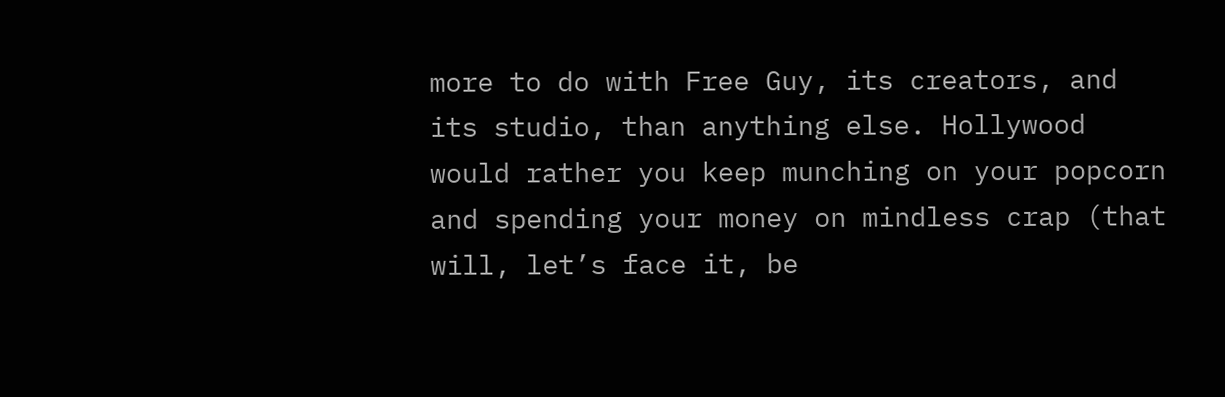more to do with Free Guy, its creators, and its studio, than anything else. Hollywood would rather you keep munching on your popcorn and spending your money on mindless crap (that will, let’s face it, be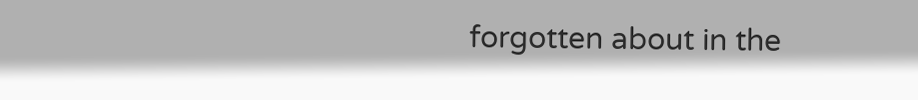forgotten about in the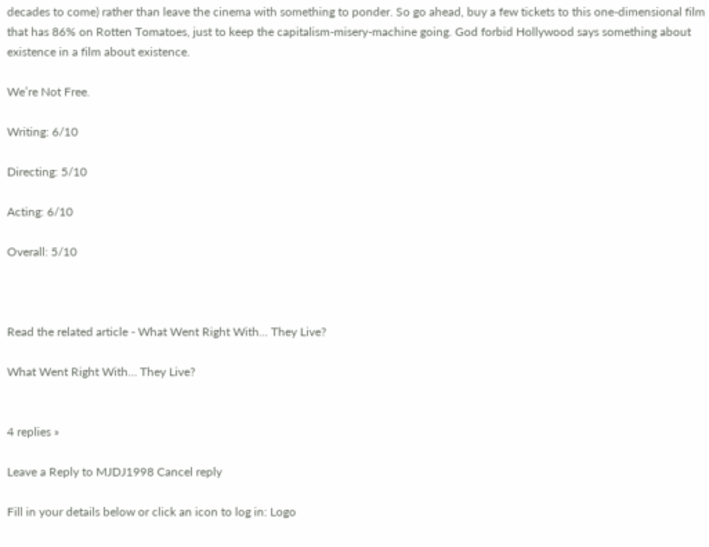decades to come) rather than leave the cinema with something to ponder. So go ahead, buy a few tickets to this one-dimensional film that has 86% on Rotten Tomatoes, just to keep the capitalism-misery-machine going. God forbid Hollywood says something about existence in a film about existence.

We’re Not Free.

Writing: 6/10

Directing: 5/10

Acting: 6/10

Overall: 5/10



Read the related article - What Went Right With... They Live?

What Went Right With… They Live?


4 replies »

Leave a Reply to MJDJ1998 Cancel reply

Fill in your details below or click an icon to log in: Logo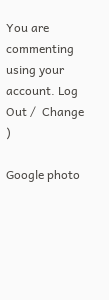You are commenting using your account. Log Out /  Change )

Google photo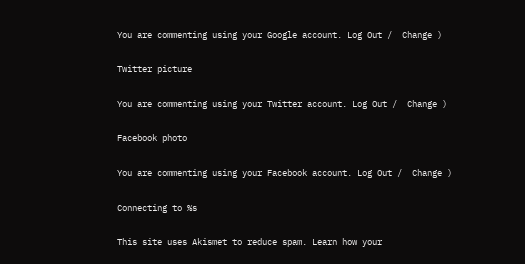You are commenting using your Google account. Log Out /  Change )

Twitter picture

You are commenting using your Twitter account. Log Out /  Change )

Facebook photo

You are commenting using your Facebook account. Log Out /  Change )

Connecting to %s

This site uses Akismet to reduce spam. Learn how your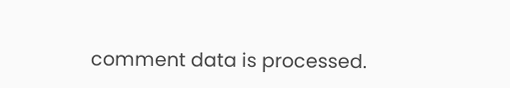comment data is processed.